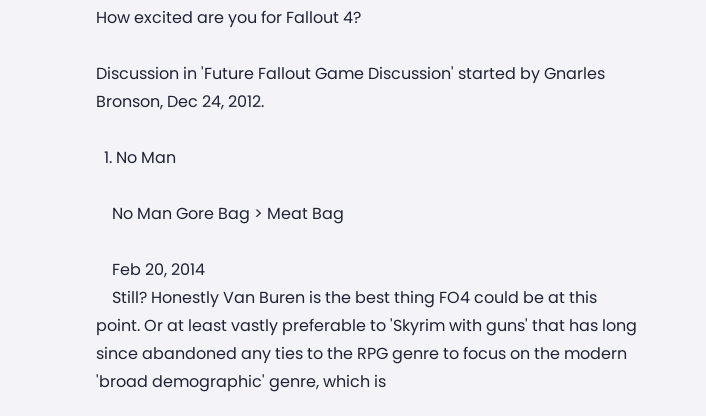How excited are you for Fallout 4?

Discussion in 'Future Fallout Game Discussion' started by Gnarles Bronson, Dec 24, 2012.

  1. No Man

    No Man Gore Bag > Meat Bag

    Feb 20, 2014
    Still? Honestly Van Buren is the best thing FO4 could be at this point. Or at least vastly preferable to 'Skyrim with guns' that has long since abandoned any ties to the RPG genre to focus on the modern 'broad demographic' genre, which is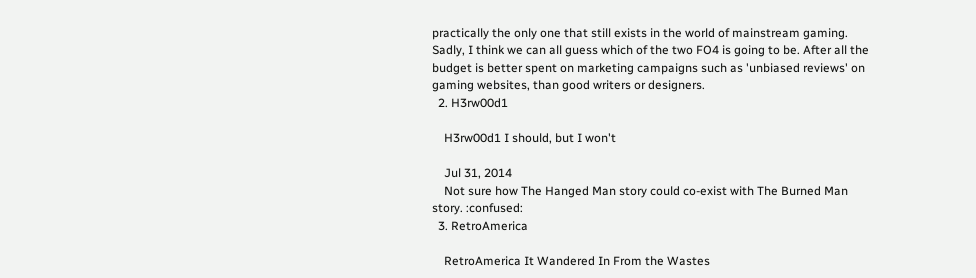practically the only one that still exists in the world of mainstream gaming. Sadly, I think we can all guess which of the two FO4 is going to be. After all the budget is better spent on marketing campaigns such as 'unbiased reviews' on gaming websites, than good writers or designers.
  2. H3rw00d1

    H3rw00d1 I should, but I won't

    Jul 31, 2014
    Not sure how The Hanged Man story could co-exist with The Burned Man story. :confused:
  3. RetroAmerica

    RetroAmerica It Wandered In From the Wastes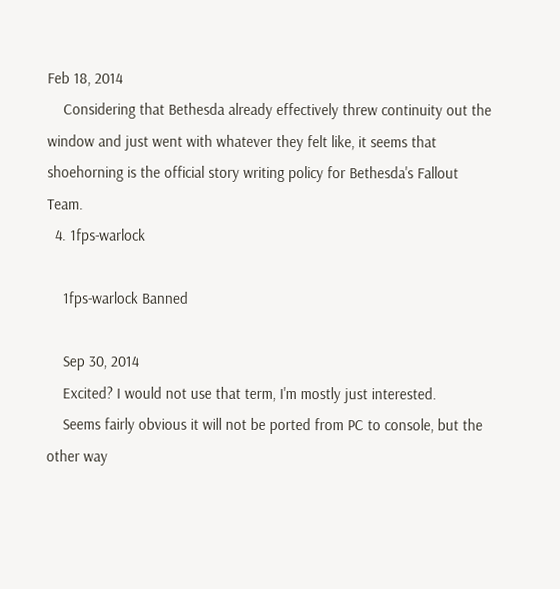Feb 18, 2014
    Considering that Bethesda already effectively threw continuity out the window and just went with whatever they felt like, it seems that shoehorning is the official story writing policy for Bethesda's Fallout Team.
  4. 1fps-warlock

    1fps-warlock Banned

    Sep 30, 2014
    Excited? I would not use that term, I'm mostly just interested.
    Seems fairly obvious it will not be ported from PC to console, but the other way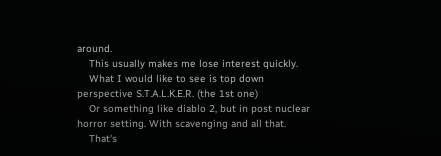around.
    This usually makes me lose interest quickly.
    What I would like to see is top down perspective S.T.A.L.K.E.R. (the 1st one)
    Or something like diablo 2, but in post nuclear horror setting. With scavenging and all that.
    That's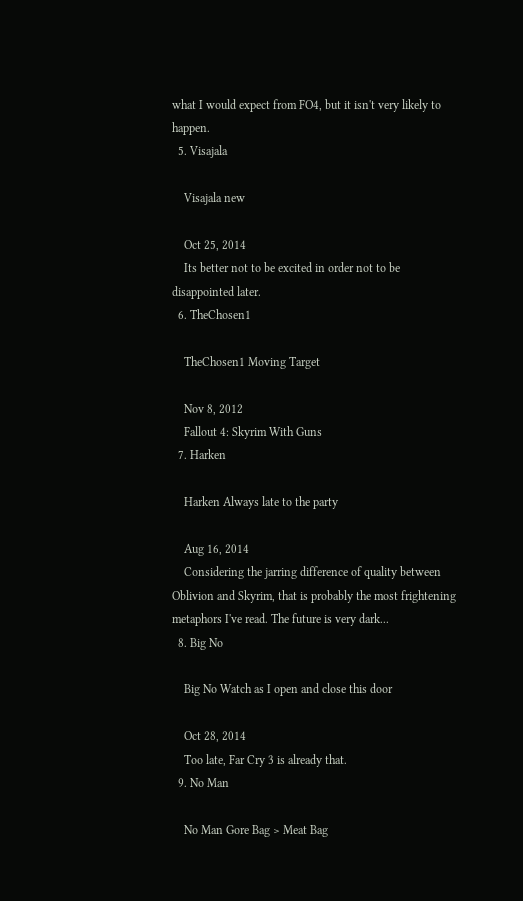what I would expect from FO4, but it isn't very likely to happen.
  5. Visajala

    Visajala new

    Oct 25, 2014
    Its better not to be excited in order not to be disappointed later.
  6. TheChosen1

    TheChosen1 Moving Target

    Nov 8, 2012
    Fallout 4: Skyrim With Guns
  7. Harken

    Harken Always late to the party

    Aug 16, 2014
    Considering the jarring difference of quality between Oblivion and Skyrim, that is probably the most frightening metaphors I've read. The future is very dark...
  8. Big No

    Big No Watch as I open and close this door

    Oct 28, 2014
    Too late, Far Cry 3 is already that.
  9. No Man

    No Man Gore Bag > Meat Bag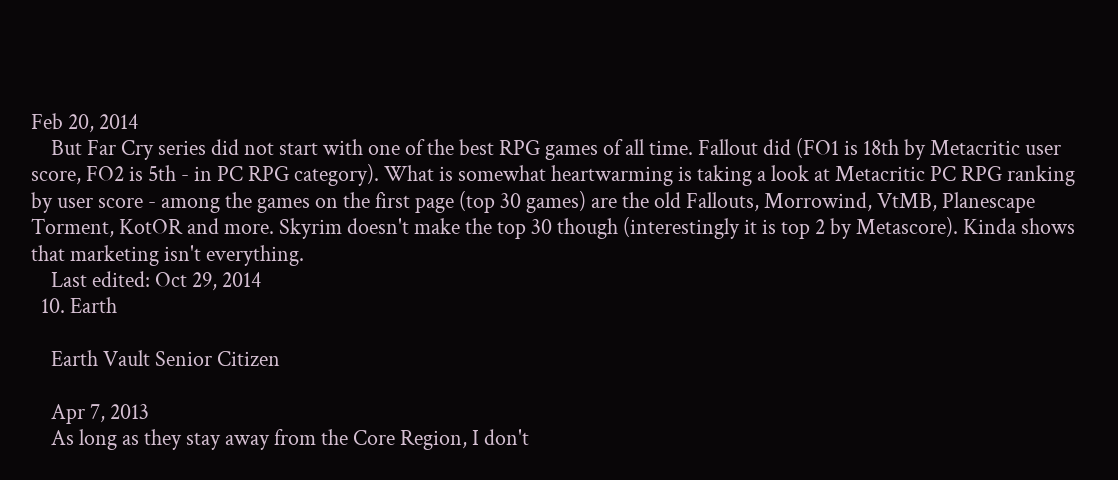Feb 20, 2014
    But Far Cry series did not start with one of the best RPG games of all time. Fallout did (FO1 is 18th by Metacritic user score, FO2 is 5th - in PC RPG category). What is somewhat heartwarming is taking a look at Metacritic PC RPG ranking by user score - among the games on the first page (top 30 games) are the old Fallouts, Morrowind, VtMB, Planescape Torment, KotOR and more. Skyrim doesn't make the top 30 though (interestingly it is top 2 by Metascore). Kinda shows that marketing isn't everything.
    Last edited: Oct 29, 2014
  10. Earth

    Earth Vault Senior Citizen

    Apr 7, 2013
    As long as they stay away from the Core Region, I don't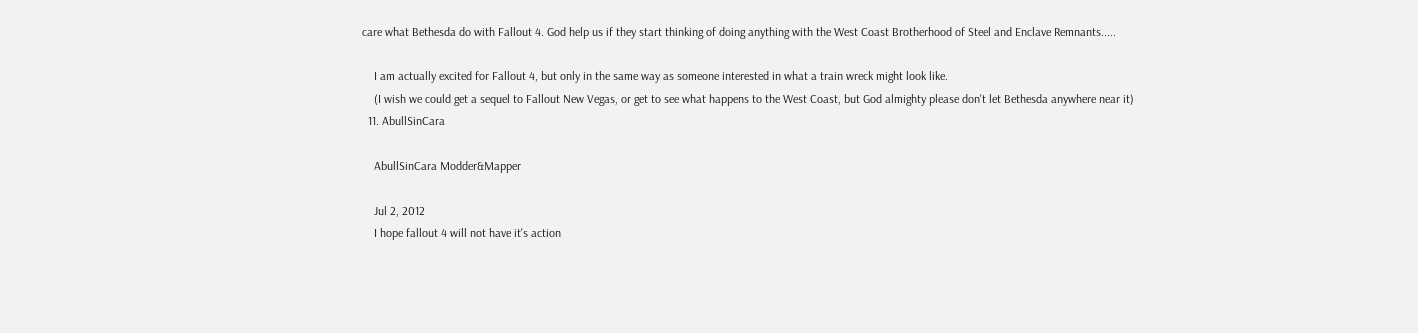care what Bethesda do with Fallout 4. God help us if they start thinking of doing anything with the West Coast Brotherhood of Steel and Enclave Remnants.....

    I am actually excited for Fallout 4, but only in the same way as someone interested in what a train wreck might look like.
    (I wish we could get a sequel to Fallout New Vegas, or get to see what happens to the West Coast, but God almighty please don't let Bethesda anywhere near it)
  11. AbullSinCara

    AbullSinCara Modder&Mapper

    Jul 2, 2012
    I hope fallout 4 will not have it's action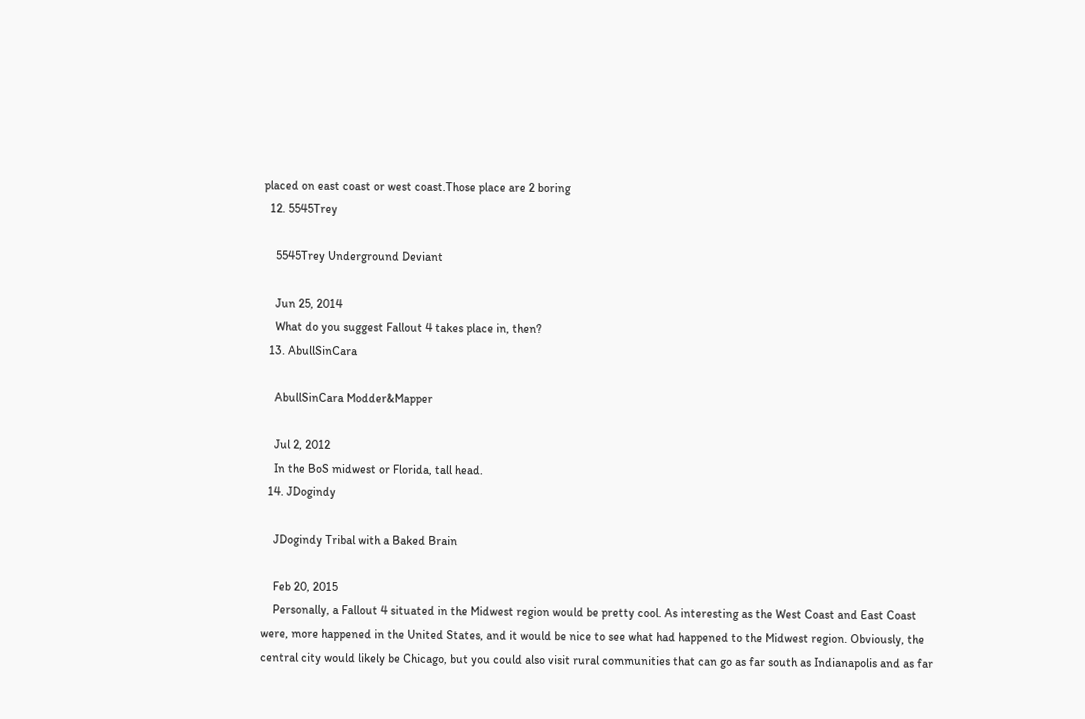placed on east coast or west coast.Those place are 2 boring
  12. 5545Trey

    5545Trey Underground Deviant

    Jun 25, 2014
    What do you suggest Fallout 4 takes place in, then?
  13. AbullSinCara

    AbullSinCara Modder&Mapper

    Jul 2, 2012
    In the BoS midwest or Florida, tall head.
  14. JDogindy

    JDogindy Tribal with a Baked Brain

    Feb 20, 2015
    Personally, a Fallout 4 situated in the Midwest region would be pretty cool. As interesting as the West Coast and East Coast were, more happened in the United States, and it would be nice to see what had happened to the Midwest region. Obviously, the central city would likely be Chicago, but you could also visit rural communities that can go as far south as Indianapolis and as far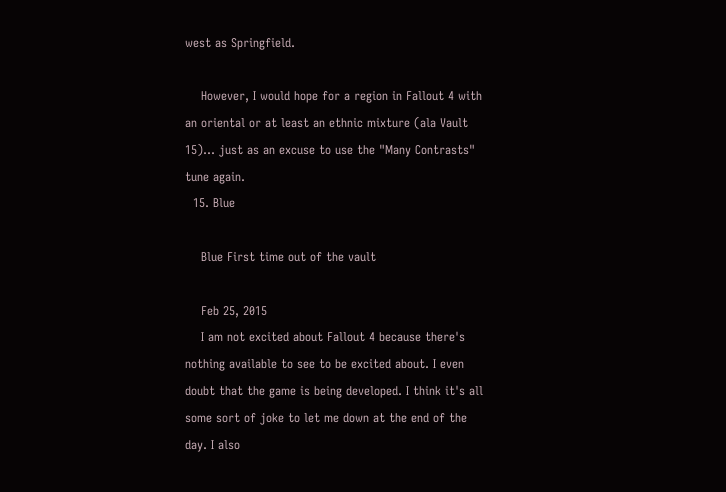west as Springfield.

    However, I would hope for a region in Fallout 4 with an oriental or at least an ethnic mixture (ala Vault 15)... just as an excuse to use the "Many Contrasts" tune again.
  15. Blue

    Blue First time out of the vault

    Feb 25, 2015
    I am not excited about Fallout 4 because there's nothing available to see to be excited about. I even doubt that the game is being developed. I think it's all some sort of joke to let me down at the end of the day. I also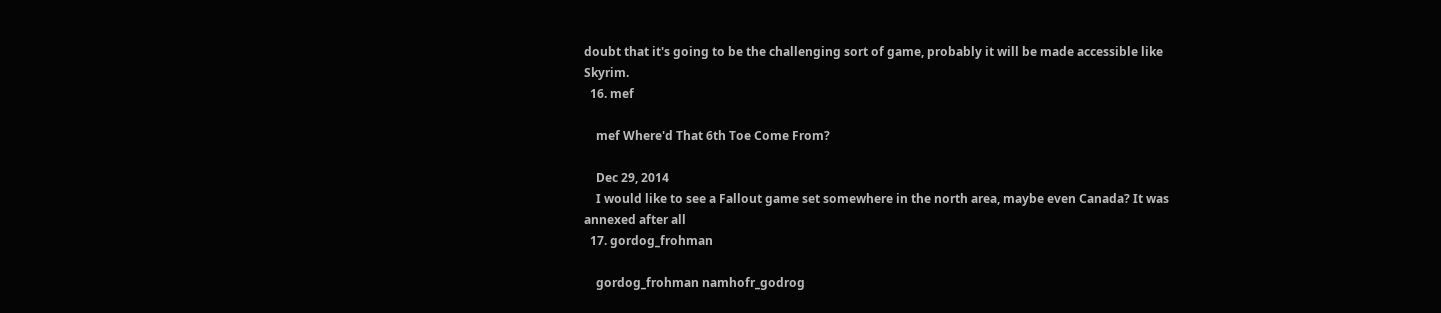doubt that it's going to be the challenging sort of game, probably it will be made accessible like Skyrim.
  16. mef

    mef Where'd That 6th Toe Come From?

    Dec 29, 2014
    I would like to see a Fallout game set somewhere in the north area, maybe even Canada? It was annexed after all
  17. gordog_frohman

    gordog_frohman namhofr_godrog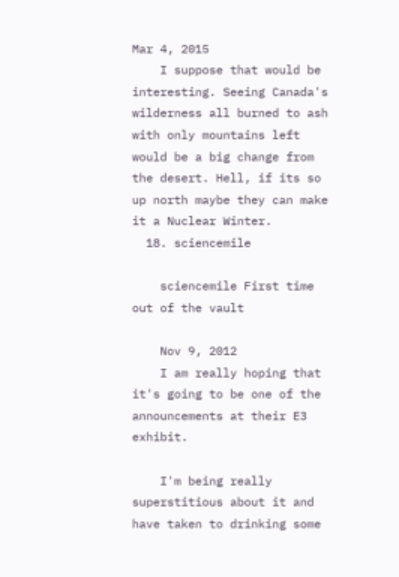Mar 4, 2015
    I suppose that would be interesting. Seeing Canada's wilderness all burned to ash with only mountains left would be a big change from the desert. Hell, if its so up north maybe they can make it a Nuclear Winter.
  18. sciencemile

    sciencemile First time out of the vault

    Nov 9, 2012
    I am really hoping that it's going to be one of the announcements at their E3 exhibit.

    I'm being really superstitious about it and have taken to drinking some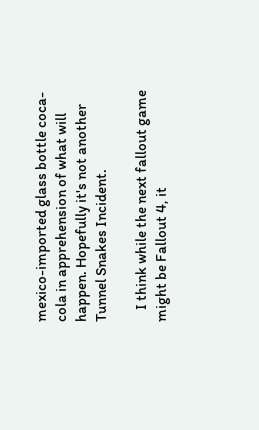mexico-imported glass bottle coca-cola in apprehension of what will happen. Hopefully it's not another Tunnel Snakes Incident.

    I think while the next fallout game might be Fallout 4, it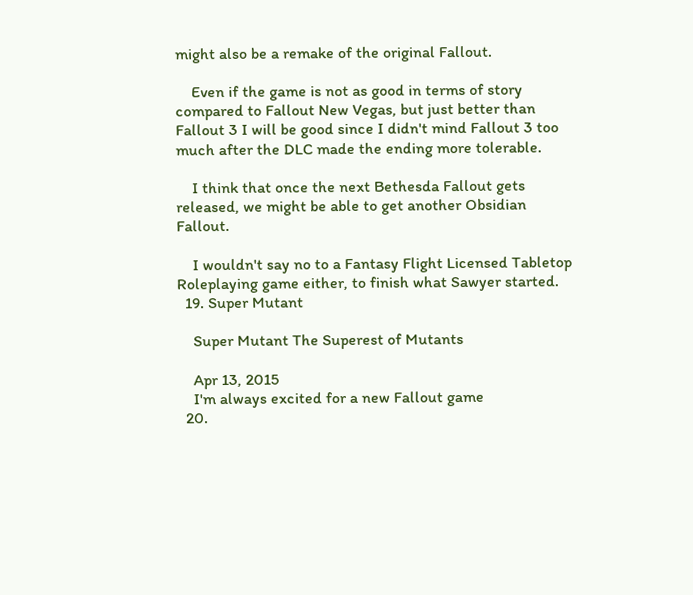might also be a remake of the original Fallout.

    Even if the game is not as good in terms of story compared to Fallout New Vegas, but just better than Fallout 3 I will be good since I didn't mind Fallout 3 too much after the DLC made the ending more tolerable.

    I think that once the next Bethesda Fallout gets released, we might be able to get another Obsidian Fallout.

    I wouldn't say no to a Fantasy Flight Licensed Tabletop Roleplaying game either, to finish what Sawyer started.
  19. Super Mutant

    Super Mutant The Superest of Mutants

    Apr 13, 2015
    I'm always excited for a new Fallout game
  20.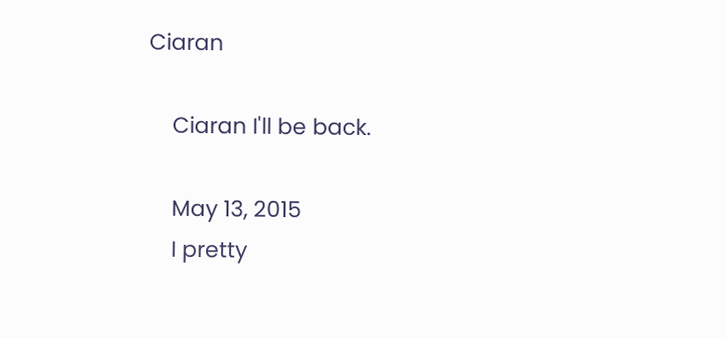Ciaran

    Ciaran I'll be back.

    May 13, 2015
    I pretty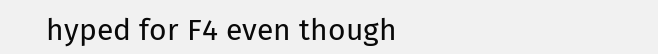hyped for F4 even though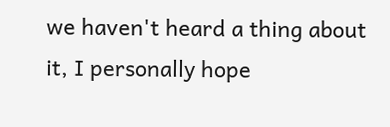we haven't heard a thing about it, I personally hope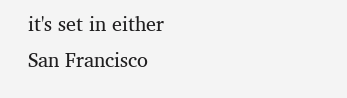it's set in either San Francisco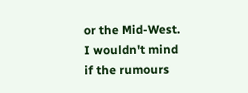or the Mid-West. I wouldn't mind if the rumours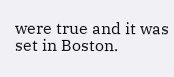were true and it was set in Boston.